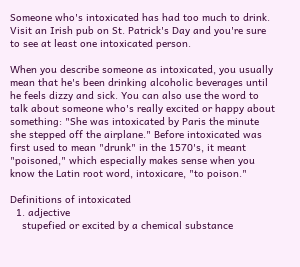Someone who's intoxicated has had too much to drink. Visit an Irish pub on St. Patrick's Day and you're sure to see at least one intoxicated person.

When you describe someone as intoxicated, you usually mean that he's been drinking alcoholic beverages until he feels dizzy and sick. You can also use the word to talk about someone who's really excited or happy about something: "She was intoxicated by Paris the minute she stepped off the airplane." Before intoxicated was first used to mean "drunk" in the 1570's, it meant "poisoned," which especially makes sense when you know the Latin root word, intoxicare, "to poison."

Definitions of intoxicated
  1. adjective
    stupefied or excited by a chemical substance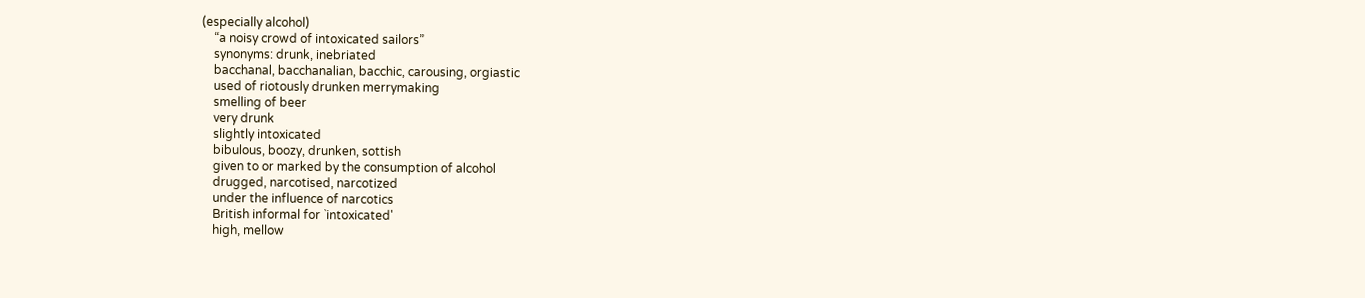(especially alcohol)
    “a noisy crowd of intoxicated sailors”
    synonyms: drunk, inebriated
    bacchanal, bacchanalian, bacchic, carousing, orgiastic
    used of riotously drunken merrymaking
    smelling of beer
    very drunk
    slightly intoxicated
    bibulous, boozy, drunken, sottish
    given to or marked by the consumption of alcohol
    drugged, narcotised, narcotized
    under the influence of narcotics
    British informal for `intoxicated'
    high, mellow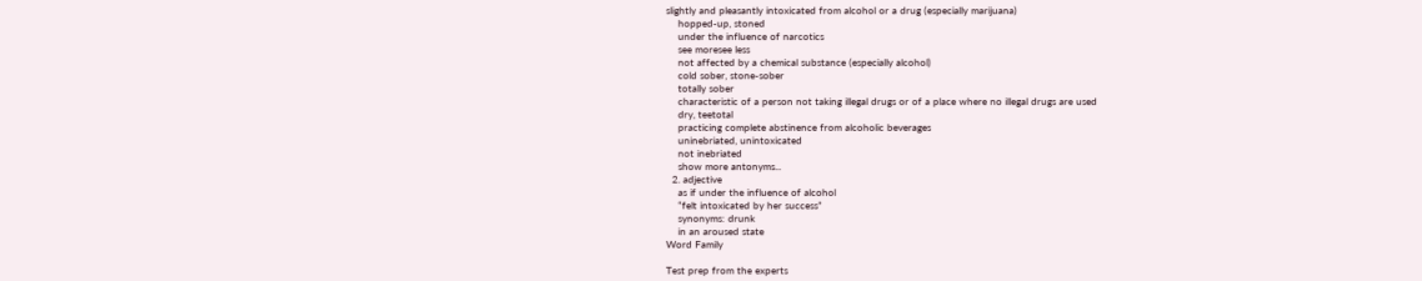slightly and pleasantly intoxicated from alcohol or a drug (especially marijuana)
    hopped-up, stoned
    under the influence of narcotics
    see moresee less
    not affected by a chemical substance (especially alcohol)
    cold sober, stone-sober
    totally sober
    characteristic of a person not taking illegal drugs or of a place where no illegal drugs are used
    dry, teetotal
    practicing complete abstinence from alcoholic beverages
    uninebriated, unintoxicated
    not inebriated
    show more antonyms...
  2. adjective
    as if under the influence of alcohol
    “felt intoxicated by her success”
    synonyms: drunk
    in an aroused state
Word Family

Test prep from the experts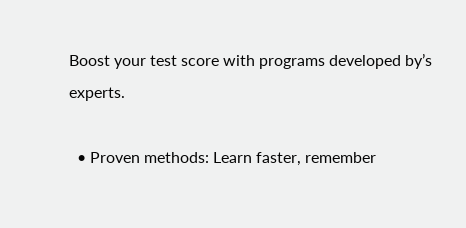Boost your test score with programs developed by’s experts.

  • Proven methods: Learn faster, remember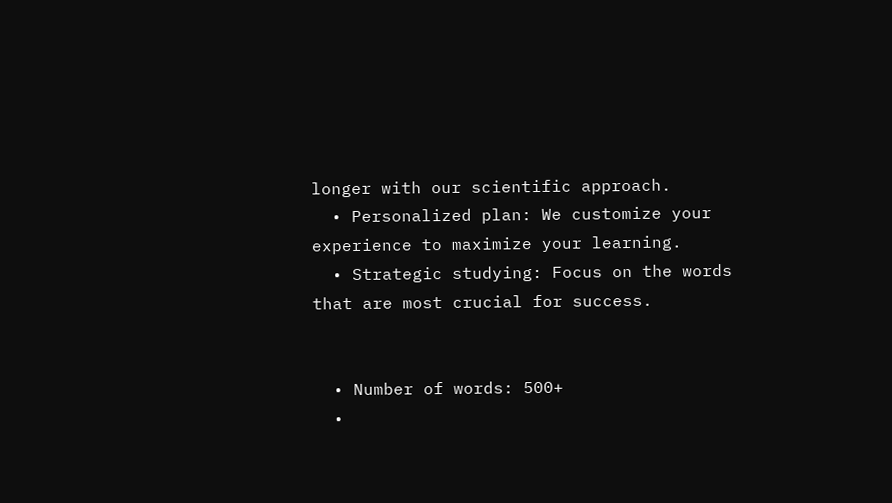longer with our scientific approach.
  • Personalized plan: We customize your experience to maximize your learning.
  • Strategic studying: Focus on the words that are most crucial for success.


  • Number of words: 500+
  •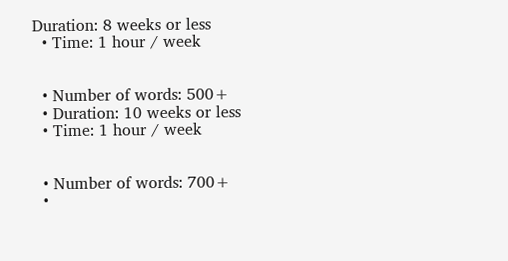Duration: 8 weeks or less
  • Time: 1 hour / week


  • Number of words: 500+
  • Duration: 10 weeks or less
  • Time: 1 hour / week


  • Number of words: 700+
  •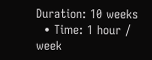Duration: 10 weeks
  • Time: 1 hour / week